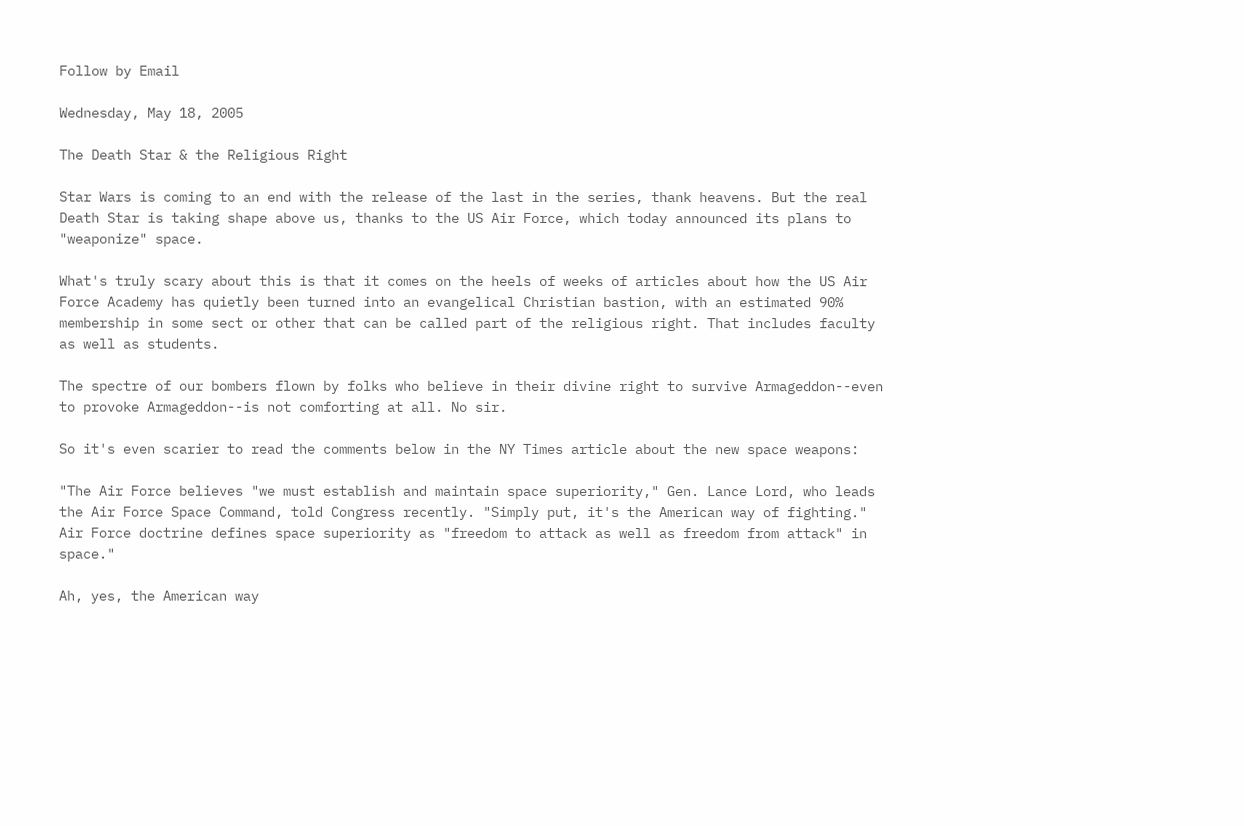Follow by Email

Wednesday, May 18, 2005

The Death Star & the Religious Right

Star Wars is coming to an end with the release of the last in the series, thank heavens. But the real Death Star is taking shape above us, thanks to the US Air Force, which today announced its plans to "weaponize" space.

What's truly scary about this is that it comes on the heels of weeks of articles about how the US Air Force Academy has quietly been turned into an evangelical Christian bastion, with an estimated 90% membership in some sect or other that can be called part of the religious right. That includes faculty as well as students.

The spectre of our bombers flown by folks who believe in their divine right to survive Armageddon--even to provoke Armageddon--is not comforting at all. No sir.

So it's even scarier to read the comments below in the NY Times article about the new space weapons:

"The Air Force believes "we must establish and maintain space superiority," Gen. Lance Lord, who leads the Air Force Space Command, told Congress recently. "Simply put, it's the American way of fighting." Air Force doctrine defines space superiority as "freedom to attack as well as freedom from attack" in space."

Ah, yes, the American way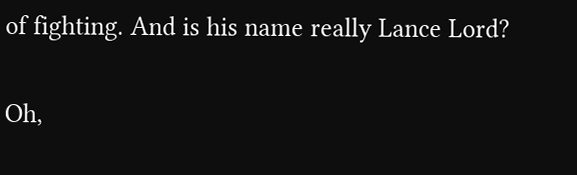of fighting. And is his name really Lance Lord?

Oh,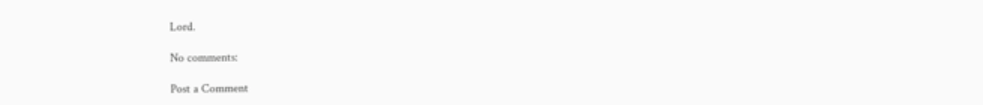Lord.

No comments:

Post a Comment